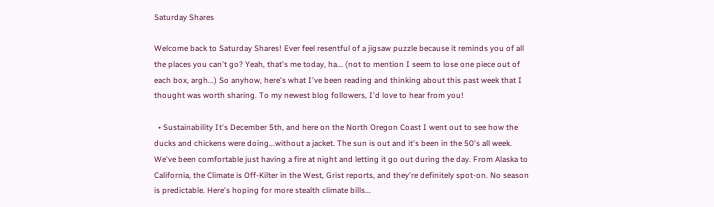Saturday Shares

Welcome back to Saturday Shares! Ever feel resentful of a jigsaw puzzle because it reminds you of all the places you can't go? Yeah, that's me today, ha... (not to mention I seem to lose one piece out of each box, argh...) So anyhow, here's what I've been reading and thinking about this past week that I thought was worth sharing. To my newest blog followers, I'd love to hear from you!

  • Sustainability It's December 5th, and here on the North Oregon Coast I went out to see how the ducks and chickens were doing...without a jacket. The sun is out and it's been in the 50's all week. We've been comfortable just having a fire at night and letting it go out during the day. From Alaska to California, the Climate is Off-Kilter in the West, Grist reports, and they're definitely spot-on. No season is predictable. Here's hoping for more stealth climate bills...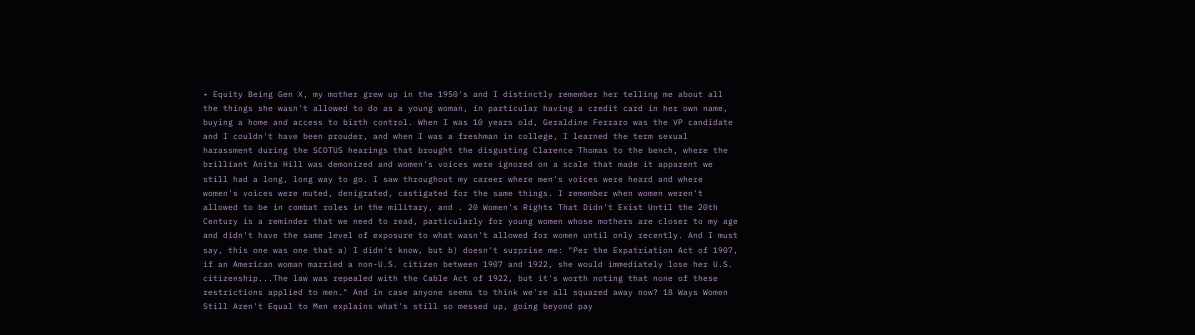• Equity Being Gen X, my mother grew up in the 1950's and I distinctly remember her telling me about all the things she wasn't allowed to do as a young woman, in particular having a credit card in her own name, buying a home and access to birth control. When I was 10 years old, Geraldine Ferraro was the VP candidate and I couldn't have been prouder, and when I was a freshman in college, I learned the term sexual harassment during the SCOTUS hearings that brought the disgusting Clarence Thomas to the bench, where the brilliant Anita Hill was demonized and women's voices were ignored on a scale that made it apparent we still had a long, long way to go. I saw throughout my career where men's voices were heard and where women's voices were muted, denigrated, castigated for the same things. I remember when women weren't allowed to be in combat roles in the military, and . 20 Women's Rights That Didn't Exist Until the 20th Century is a reminder that we need to read, particularly for young women whose mothers are closer to my age and didn't have the same level of exposure to what wasn't allowed for women until only recently. And I must say, this one was one that a) I didn't know, but b) doesn't surprise me: "Per the Expatriation Act of 1907, if an American woman married a non-U.S. citizen between 1907 and 1922, she would immediately lose her U.S. citizenship...The law was repealed with the Cable Act of 1922, but it's worth noting that none of these restrictions applied to men." And in case anyone seems to think we're all squared away now? 18 Ways Women Still Aren't Equal to Men explains what's still so messed up, going beyond pay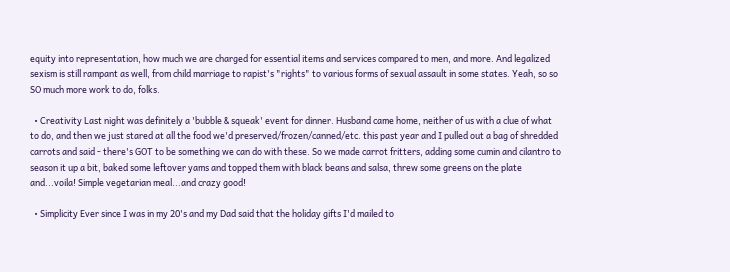equity into representation, how much we are charged for essential items and services compared to men, and more. And legalized sexism is still rampant as well, from child marriage to rapist's "rights" to various forms of sexual assault in some states. Yeah, so so SO much more work to do, folks.

  • Creativity Last night was definitely a 'bubble & squeak' event for dinner. Husband came home, neither of us with a clue of what to do, and then we just stared at all the food we'd preserved/frozen/canned/etc. this past year and I pulled out a bag of shredded carrots and said - there's GOT to be something we can do with these. So we made carrot fritters, adding some cumin and cilantro to season it up a bit, baked some leftover yams and topped them with black beans and salsa, threw some greens on the plate and...voila! Simple vegetarian meal...and crazy good!

  • Simplicity Ever since I was in my 20's and my Dad said that the holiday gifts I'd mailed to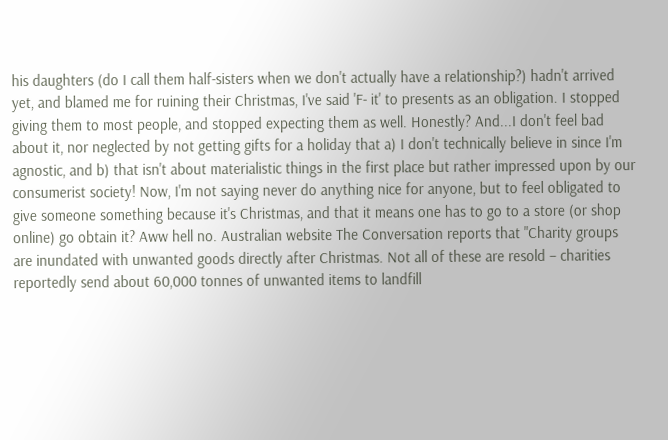his daughters (do I call them half-sisters when we don't actually have a relationship?) hadn't arrived yet, and blamed me for ruining their Christmas, I've said 'F- it' to presents as an obligation. I stopped giving them to most people, and stopped expecting them as well. Honestly? And...I don't feel bad about it, nor neglected by not getting gifts for a holiday that a) I don't technically believe in since I'm agnostic, and b) that isn't about materialistic things in the first place but rather impressed upon by our consumerist society! Now, I'm not saying never do anything nice for anyone, but to feel obligated to give someone something because it's Christmas, and that it means one has to go to a store (or shop online) go obtain it? Aww hell no. Australian website The Conversation reports that "Charity groups are inundated with unwanted goods directly after Christmas. Not all of these are resold – charities reportedly send about 60,000 tonnes of unwanted items to landfill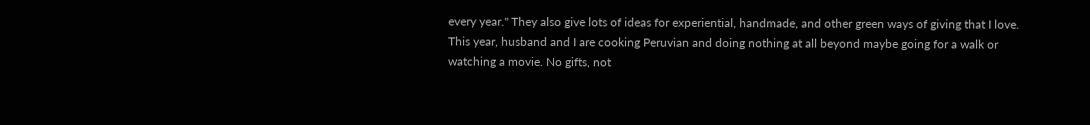every year." They also give lots of ideas for experiential, handmade, and other green ways of giving that I love. This year, husband and I are cooking Peruvian and doing nothing at all beyond maybe going for a walk or watching a movie. No gifts, not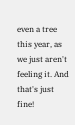even a tree this year, as we just aren't feeling it. And that's just fine!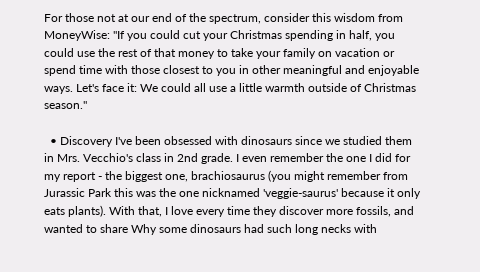For those not at our end of the spectrum, consider this wisdom from MoneyWise: "If you could cut your Christmas spending in half, you could use the rest of that money to take your family on vacation or spend time with those closest to you in other meaningful and enjoyable ways. Let's face it: We could all use a little warmth outside of Christmas season."

  • Discovery I've been obsessed with dinosaurs since we studied them in Mrs. Vecchio's class in 2nd grade. I even remember the one I did for my report - the biggest one, brachiosaurus (you might remember from Jurassic Park this was the one nicknamed 'veggie-saurus' because it only eats plants). With that, I love every time they discover more fossils, and wanted to share Why some dinosaurs had such long necks with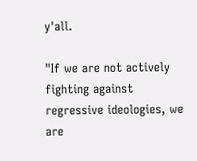y'all.

"If we are not actively fighting against regressive ideologies, we are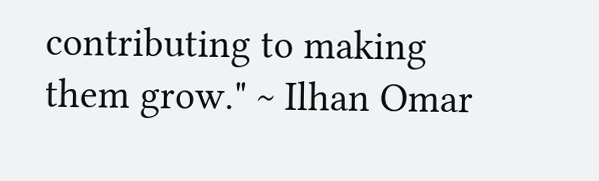contributing to making them grow." ~ Ilhan Omar